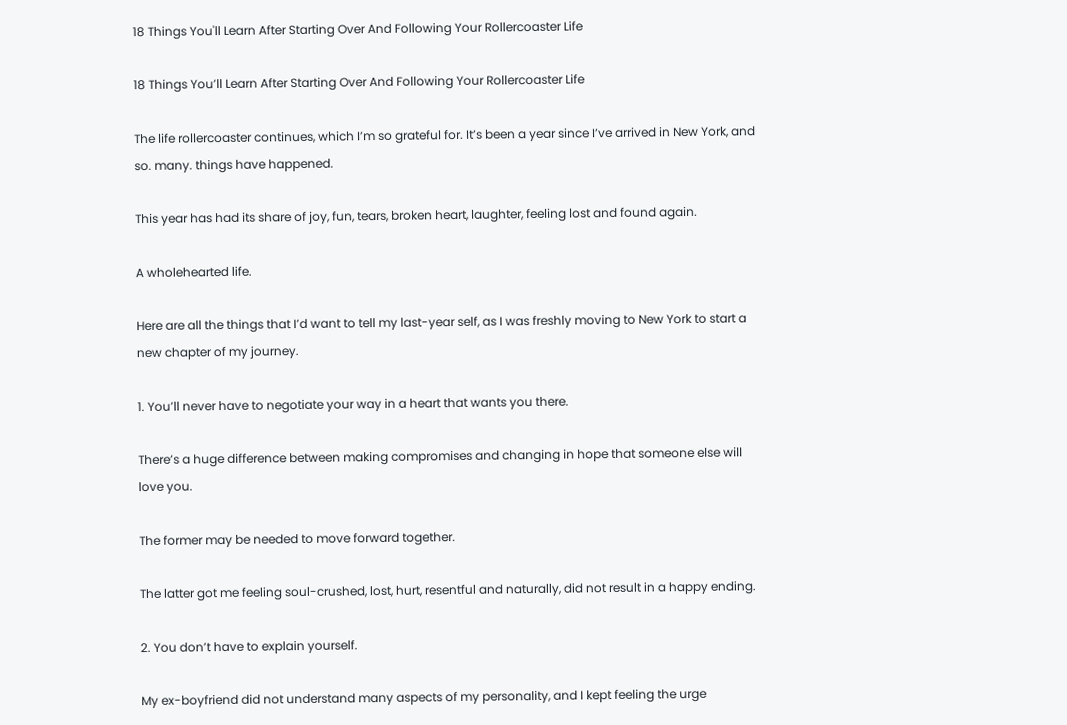18 Things You'll Learn After Starting Over And Following Your Rollercoaster Life

18 Things You’ll Learn After Starting Over And Following Your Rollercoaster Life

The life rollercoaster continues, which I’m so grateful for. It’s been a year since I’ve arrived in New York, and so. many. things have happened.

This year has had its share of joy, fun, tears, broken heart, laughter, feeling lost and found again.

A wholehearted life.

Here are all the things that I’d want to tell my last-year self, as I was freshly moving to New York to start a new chapter of my journey.

1. You’ll never have to negotiate your way in a heart that wants you there.

There’s a huge difference between making compromises and changing in hope that someone else will love you.

The former may be needed to move forward together.

The latter got me feeling soul-crushed, lost, hurt, resentful and naturally, did not result in a happy ending.

2. You don’t have to explain yourself.

My ex-boyfriend did not understand many aspects of my personality, and I kept feeling the urge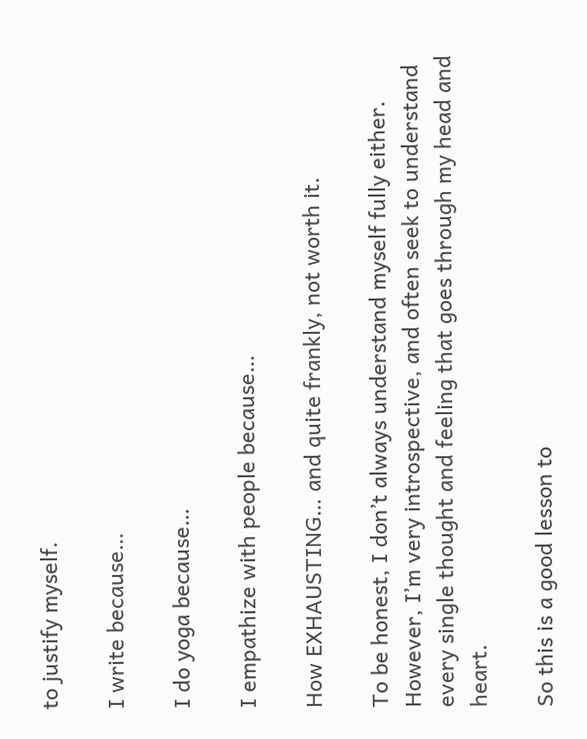to justify myself.

I write because…

I do yoga because…

I empathize with people because…

How EXHAUSTING… and quite frankly, not worth it.

To be honest, I don’t always understand myself fully either. However, I’m very introspective, and often seek to understand every single thought and feeling that goes through my head and heart.

So this is a good lesson to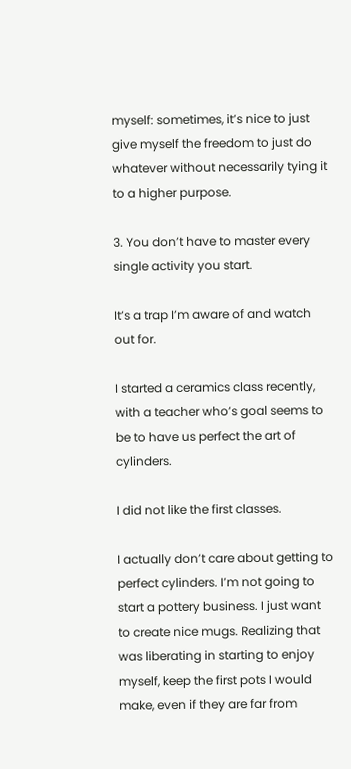myself: sometimes, it’s nice to just give myself the freedom to just do whatever without necessarily tying it to a higher purpose.

3. You don’t have to master every single activity you start.

It’s a trap I’m aware of and watch out for.

I started a ceramics class recently, with a teacher who’s goal seems to be to have us perfect the art of cylinders.

I did not like the first classes.

I actually don’t care about getting to perfect cylinders. I’m not going to start a pottery business. I just want to create nice mugs. Realizing that was liberating in starting to enjoy myself, keep the first pots I would make, even if they are far from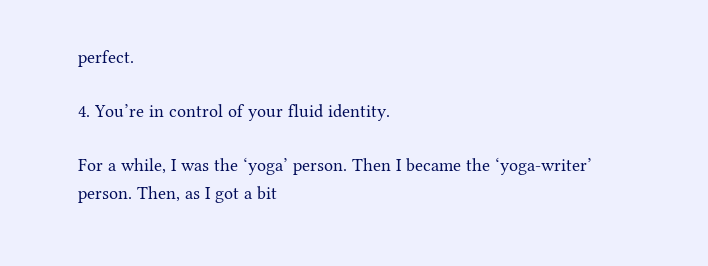perfect.

4. You’re in control of your fluid identity.

For a while, I was the ‘yoga’ person. Then I became the ‘yoga-writer’ person. Then, as I got a bit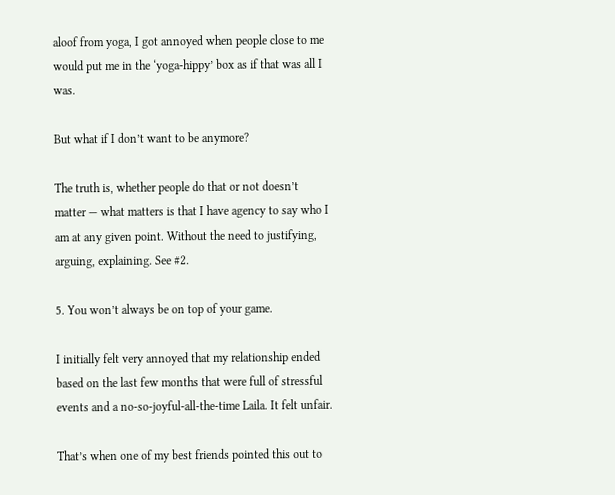aloof from yoga, I got annoyed when people close to me would put me in the ‘yoga-hippy’ box as if that was all I was.

But what if I don’t want to be anymore?

The truth is, whether people do that or not doesn’t matter — what matters is that I have agency to say who I am at any given point. Without the need to justifying, arguing, explaining. See #2.

5. You won’t always be on top of your game.

I initially felt very annoyed that my relationship ended based on the last few months that were full of stressful events and a no-so-joyful-all-the-time Laila. It felt unfair.

That’s when one of my best friends pointed this out to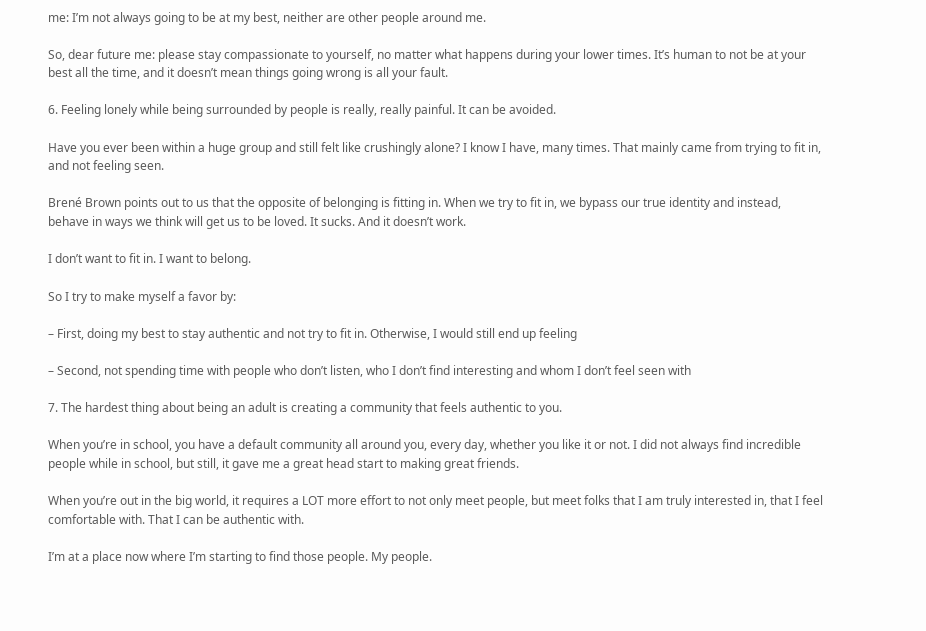me: I’m not always going to be at my best, neither are other people around me.

So, dear future me: please stay compassionate to yourself, no matter what happens during your lower times. It’s human to not be at your best all the time, and it doesn’t mean things going wrong is all your fault.

6. Feeling lonely while being surrounded by people is really, really painful. It can be avoided.

Have you ever been within a huge group and still felt like crushingly alone? I know I have, many times. That mainly came from trying to fit in, and not feeling seen.

Brené Brown points out to us that the opposite of belonging is fitting in. When we try to fit in, we bypass our true identity and instead, behave in ways we think will get us to be loved. It sucks. And it doesn’t work.

I don’t want to fit in. I want to belong.

So I try to make myself a favor by:

– First, doing my best to stay authentic and not try to fit in. Otherwise, I would still end up feeling

– Second, not spending time with people who don’t listen, who I don’t find interesting and whom I don’t feel seen with

7. The hardest thing about being an adult is creating a community that feels authentic to you.

When you’re in school, you have a default community all around you, every day, whether you like it or not. I did not always find incredible people while in school, but still, it gave me a great head start to making great friends.

When you’re out in the big world, it requires a LOT more effort to not only meet people, but meet folks that I am truly interested in, that I feel comfortable with. That I can be authentic with.

I’m at a place now where I’m starting to find those people. My people.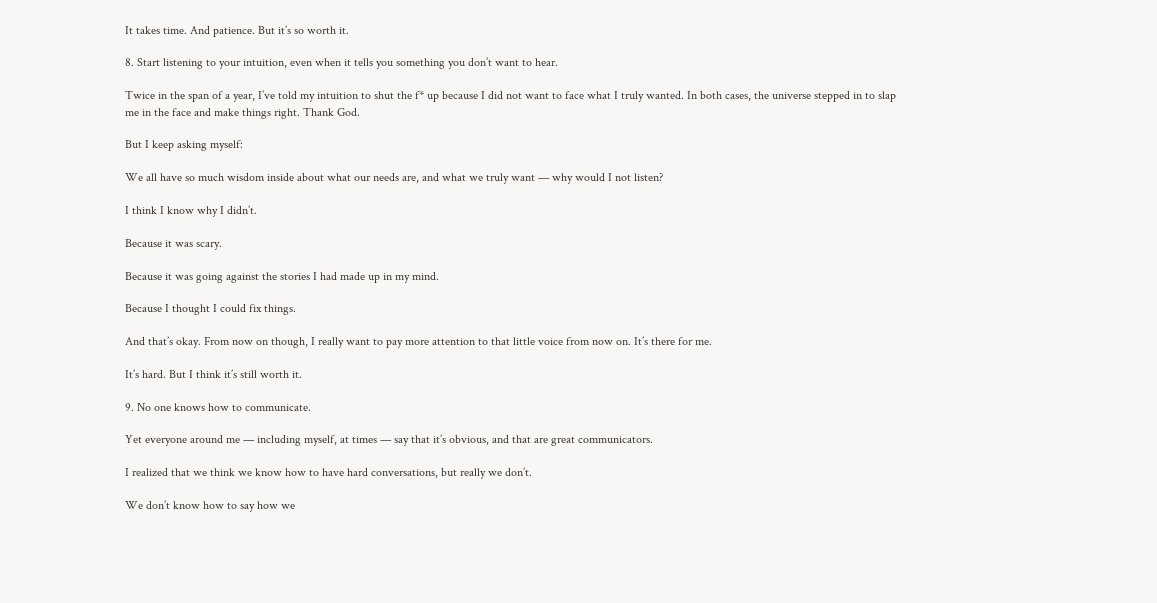It takes time. And patience. But it’s so worth it.

8. Start listening to your intuition, even when it tells you something you don’t want to hear.

Twice in the span of a year, I’ve told my intuition to shut the f* up because I did not want to face what I truly wanted. In both cases, the universe stepped in to slap me in the face and make things right. Thank God.

But I keep asking myself:

We all have so much wisdom inside about what our needs are, and what we truly want — why would I not listen?

I think I know why I didn’t.

Because it was scary.

Because it was going against the stories I had made up in my mind.

Because I thought I could fix things.

And that’s okay. From now on though, I really want to pay more attention to that little voice from now on. It’s there for me.

It’s hard. But I think it’s still worth it.

9. No one knows how to communicate.

Yet everyone around me — including myself, at times — say that it’s obvious, and that are great communicators.

I realized that we think we know how to have hard conversations, but really we don’t.

We don’t know how to say how we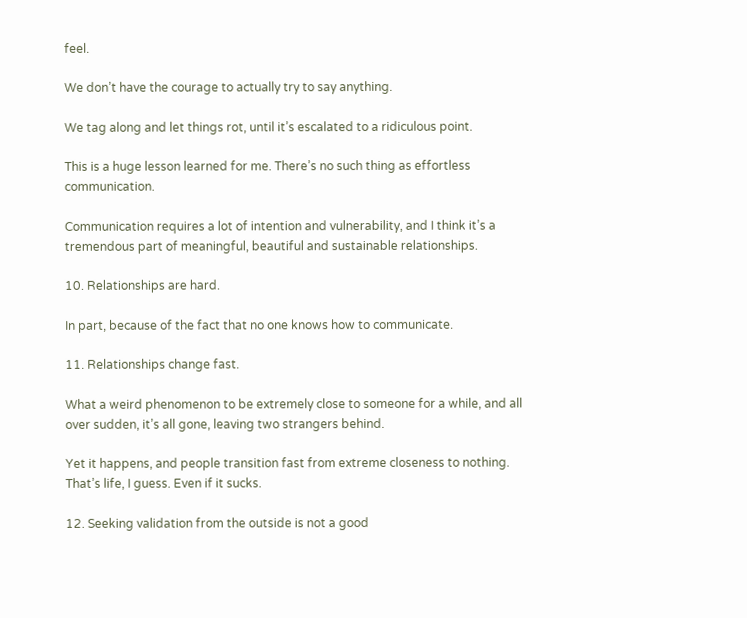feel.

We don’t have the courage to actually try to say anything.

We tag along and let things rot, until it’s escalated to a ridiculous point.

This is a huge lesson learned for me. There’s no such thing as effortless communication.

Communication requires a lot of intention and vulnerability, and I think it’s a tremendous part of meaningful, beautiful and sustainable relationships.

10. Relationships are hard.

In part, because of the fact that no one knows how to communicate.

11. Relationships change fast.

What a weird phenomenon to be extremely close to someone for a while, and all over sudden, it’s all gone, leaving two strangers behind.

Yet it happens, and people transition fast from extreme closeness to nothing. That’s life, I guess. Even if it sucks.

12. Seeking validation from the outside is not a good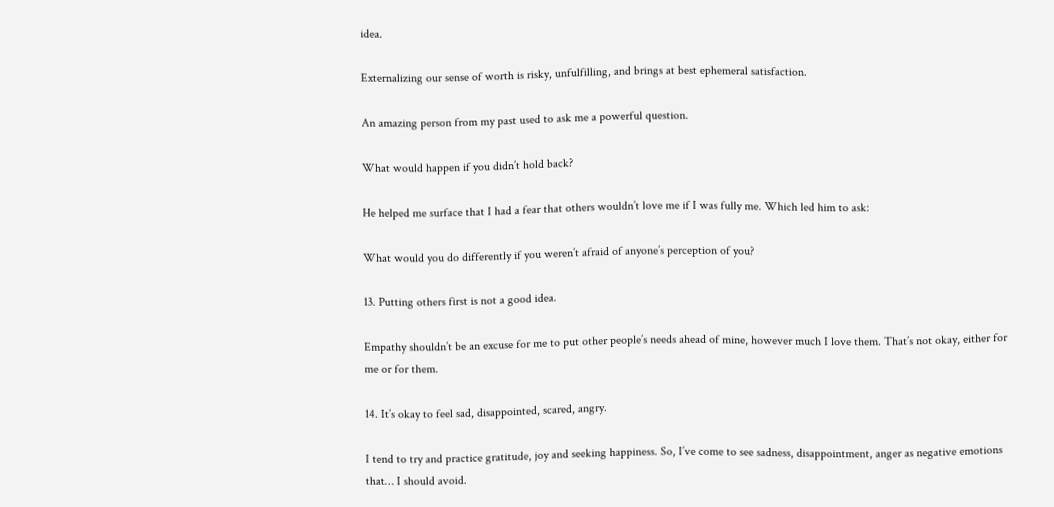idea.

Externalizing our sense of worth is risky, unfulfilling, and brings at best ephemeral satisfaction.

An amazing person from my past used to ask me a powerful question.

What would happen if you didn’t hold back?

He helped me surface that I had a fear that others wouldn’t love me if I was fully me. Which led him to ask:

What would you do differently if you weren’t afraid of anyone’s perception of you?

13. Putting others first is not a good idea.

Empathy shouldn’t be an excuse for me to put other people’s needs ahead of mine, however much I love them. That’s not okay, either for me or for them.

14. It’s okay to feel sad, disappointed, scared, angry.

I tend to try and practice gratitude, joy and seeking happiness. So, I’ve come to see sadness, disappointment, anger as negative emotions that… I should avoid.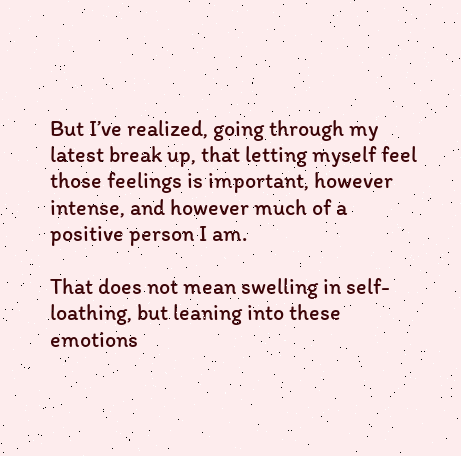But I’ve realized, going through my latest break up, that letting myself feel those feelings is important, however intense, and however much of a positive person I am.

That does not mean swelling in self-loathing, but leaning into these emotions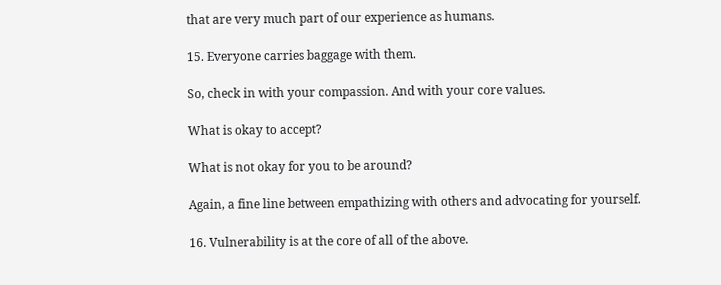that are very much part of our experience as humans.

15. Everyone carries baggage with them.

So, check in with your compassion. And with your core values.

What is okay to accept?

What is not okay for you to be around?

Again, a fine line between empathizing with others and advocating for yourself.

16. Vulnerability is at the core of all of the above.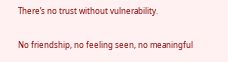There’s no trust without vulnerability.

No friendship, no feeling seen, no meaningful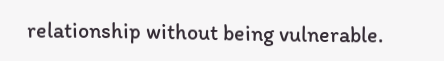relationship without being vulnerable.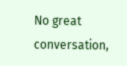No great conversation,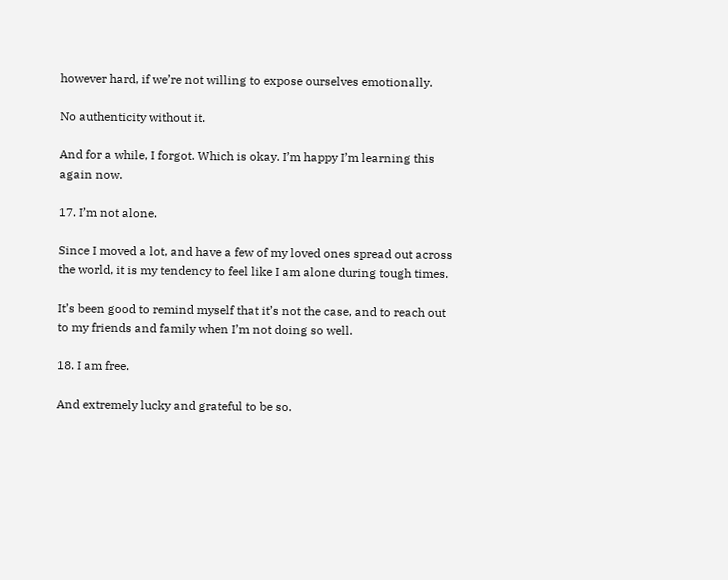however hard, if we’re not willing to expose ourselves emotionally.

No authenticity without it.

And for a while, I forgot. Which is okay. I’m happy I’m learning this again now.

17. I’m not alone.

Since I moved a lot, and have a few of my loved ones spread out across the world, it is my tendency to feel like I am alone during tough times.

It’s been good to remind myself that it’s not the case, and to reach out to my friends and family when I’m not doing so well.

18. I am free.

And extremely lucky and grateful to be so.